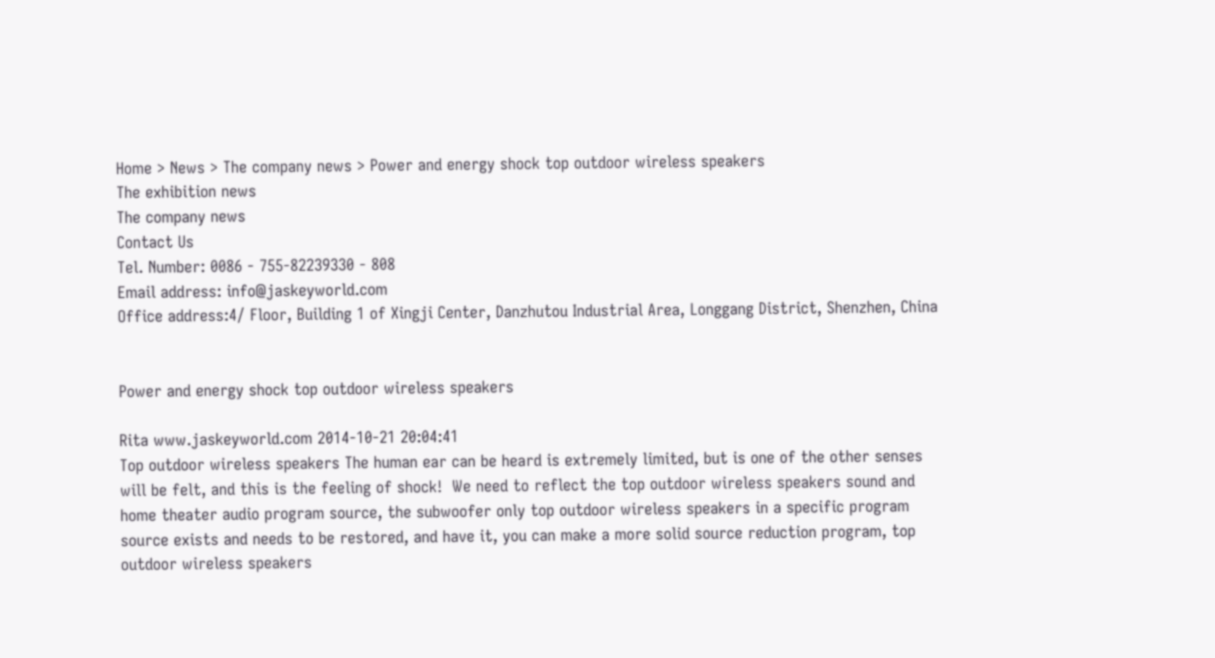Home > News > The company news > Power and energy shock top outdoor wireless speakers
The exhibition news
The company news
Contact Us
Tel. Number: 0086 - 755-82239330 - 808
Email address: info@jaskeyworld.com
Office address:4/ Floor, Building 1 of Xingji Center, Danzhutou Industrial Area, Longgang District, Shenzhen, China


Power and energy shock top outdoor wireless speakers

Rita www.jaskeyworld.com 2014-10-21 20:04:41
Top outdoor wireless speakers The human ear can be heard is extremely limited, but is one of the other senses will be felt, and this is the feeling of shock!  We need to reflect the top outdoor wireless speakers sound and home theater audio program source, the subwoofer only top outdoor wireless speakers in a specific program source exists and needs to be restored, and have it, you can make a more solid source reduction program, top outdoor wireless speakers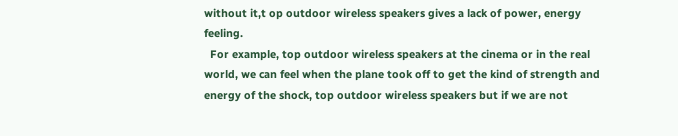without it,t op outdoor wireless speakers gives a lack of power, energy feeling.
  For example, top outdoor wireless speakers at the cinema or in the real world, we can feel when the plane took off to get the kind of strength and energy of the shock, top outdoor wireless speakers but if we are not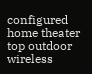configured home theater top outdoor wireless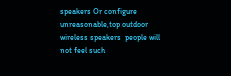speakers Or configure unreasonable,top outdoor wireless speakers  people will not feel such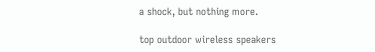a shock, but nothing more.

top outdoor wireless speakers